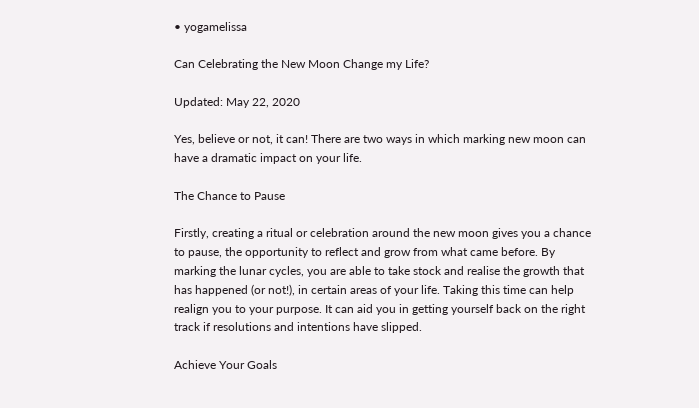• yogamelissa

Can Celebrating the New Moon Change my Life?

Updated: May 22, 2020

Yes, believe or not, it can! There are two ways in which marking new moon can have a dramatic impact on your life.

The Chance to Pause

Firstly, creating a ritual or celebration around the new moon gives you a chance to pause, the opportunity to reflect and grow from what came before. By marking the lunar cycles, you are able to take stock and realise the growth that has happened (or not!), in certain areas of your life. Taking this time can help realign you to your purpose. It can aid you in getting yourself back on the right track if resolutions and intentions have slipped.

Achieve Your Goals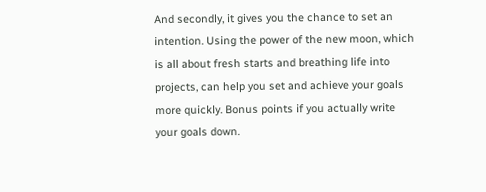And secondly, it gives you the chance to set an intention. Using the power of the new moon, which is all about fresh starts and breathing life into projects, can help you set and achieve your goals more quickly. Bonus points if you actually write your goals down.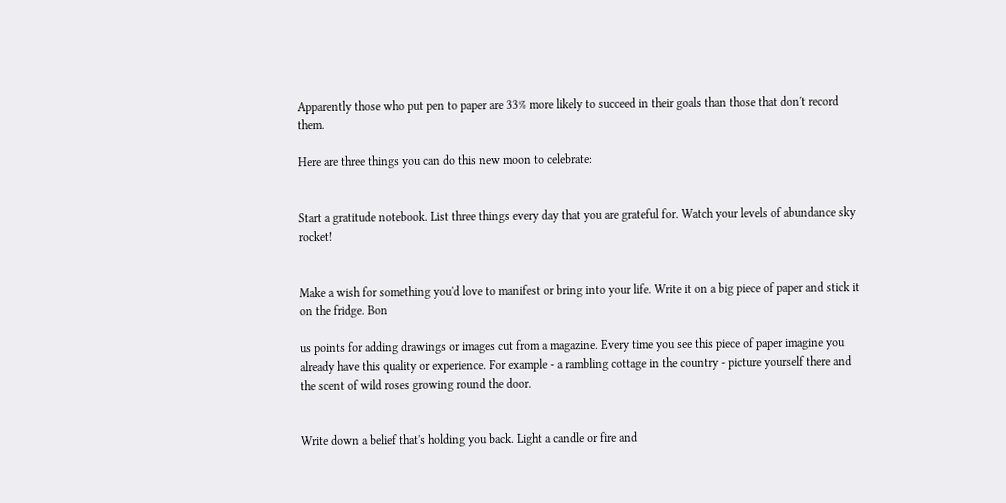Apparently those who put pen to paper are 33% more likely to succeed in their goals than those that don't record them.

Here are three things you can do this new moon to celebrate:


Start a gratitude notebook. List three things every day that you are grateful for. Watch your levels of abundance sky rocket!


Make a wish for something you'd love to manifest or bring into your life. Write it on a big piece of paper and stick it on the fridge. Bon

us points for adding drawings or images cut from a magazine. Every time you see this piece of paper imagine you already have this quality or experience. For example - a rambling cottage in the country - picture yourself there and the scent of wild roses growing round the door.


Write down a belief that's holding you back. Light a candle or fire and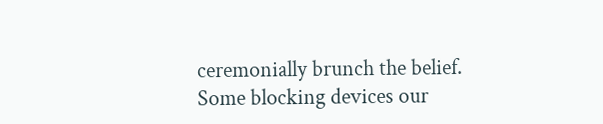ceremonially brunch the belief. Some blocking devices our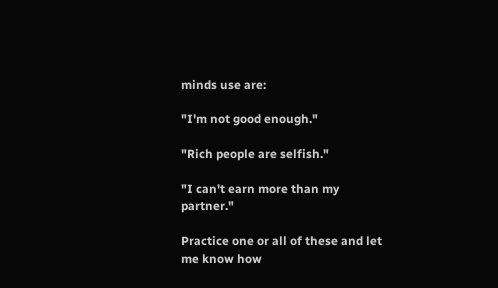minds use are:

"I'm not good enough."

"Rich people are selfish."

"I can't earn more than my partner."

Practice one or all of these and let me know how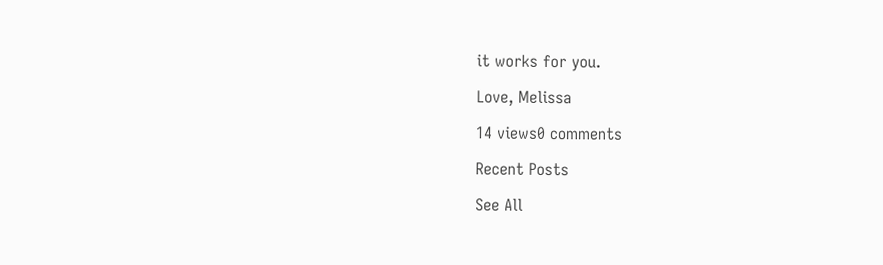it works for you.

Love, Melissa

14 views0 comments

Recent Posts

See All